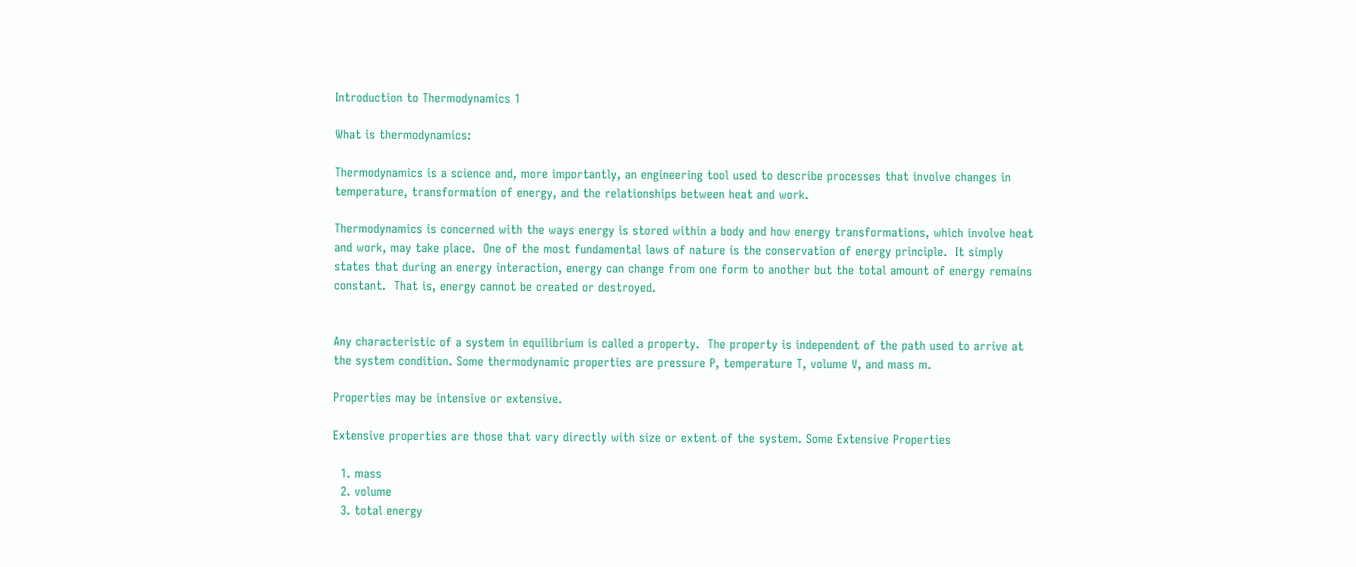Introduction to Thermodynamics 1

What is thermodynamics:

Thermodynamics is a science and, more importantly, an engineering tool used to describe processes that involve changes in temperature, transformation of energy, and the relationships between heat and work.

Thermodynamics is concerned with the ways energy is stored within a body and how energy transformations, which involve heat and work, may take place.  One of the most fundamental laws of nature is the conservation of energy principle.  It simply states that during an energy interaction, energy can change from one form to another but the total amount of energy remains constant.  That is, energy cannot be created or destroyed.


Any characteristic of a system in equilibrium is called a property.  The property is independent of the path used to arrive at the system condition. Some thermodynamic properties are pressure P, temperature T, volume V, and mass m.

Properties may be intensive or extensive.

Extensive properties are those that vary directly with size or extent of the system. Some Extensive Properties

  1. mass
  2. volume
  3. total energy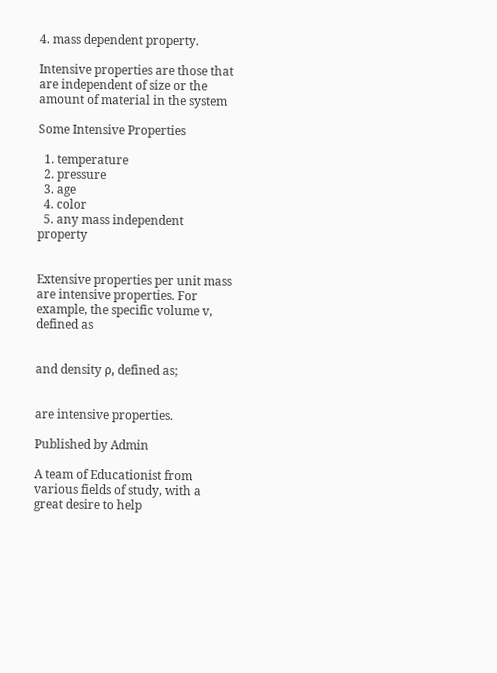4. mass dependent property.

Intensive properties are those that are independent of size or the amount of material in the system

Some Intensive Properties

  1. temperature
  2. pressure
  3. age
  4. color
  5. any mass independent property


Extensive properties per unit mass are intensive properties. For example, the specific volume v, defined as


and density ρ, defined as;


are intensive properties.

Published by Admin

A team of Educationist from various fields of study, with a great desire to help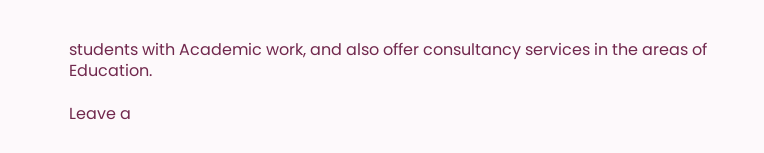students with Academic work, and also offer consultancy services in the areas of Education.

Leave a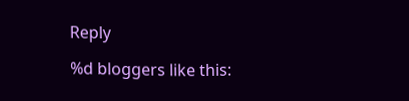Reply

%d bloggers like this: